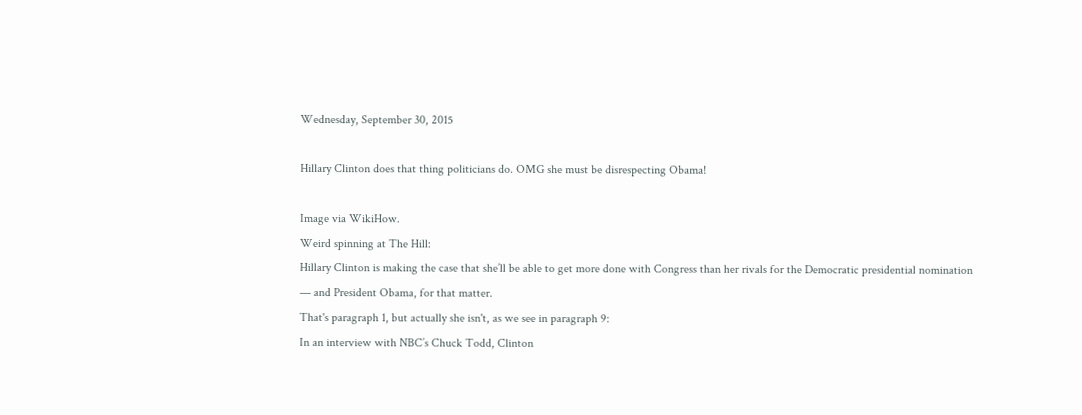Wednesday, September 30, 2015

Hillary Clinton does that thing politicians do. OMG she must be disrespecting Obama!

Image via WikiHow.
Weird spinning at The Hill:
Hillary Clinton is making the case that she’ll be able to get more done with Congress than her rivals for the Democratic presidential nomination — and President Obama, for that matter.
That's paragraph 1, but actually she isn't, as we see in paragraph 9:
In an interview with NBC’s Chuck Todd, Clinton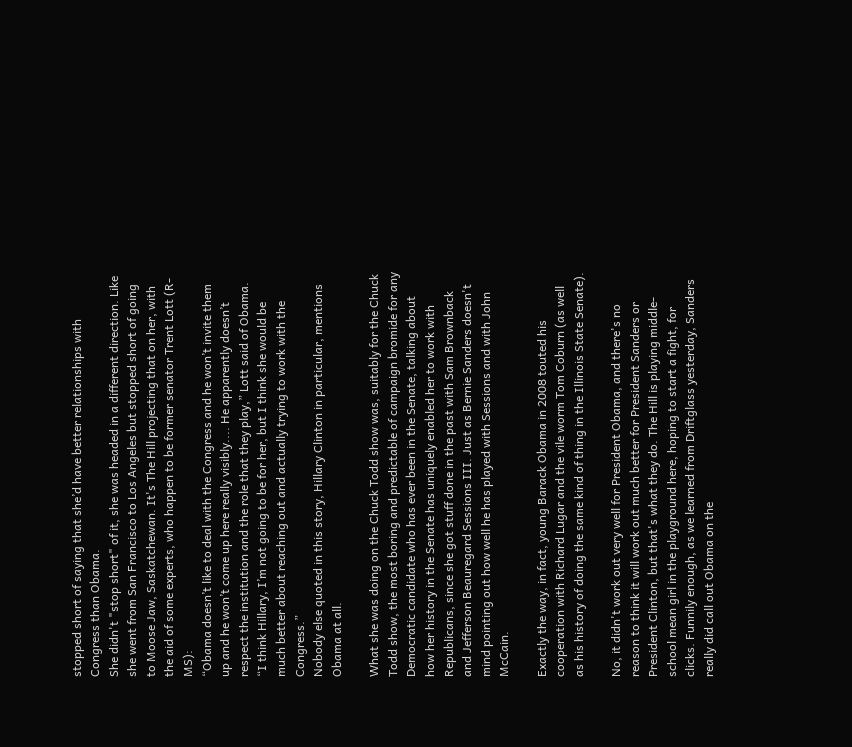stopped short of saying that she’d have better relationships with Congress than Obama.
She didn't "stop short" of it, she was headed in a different direction. Like she went from San Francisco to Los Angeles but stopped short of going to Moose Jaw, Saskatchewan. It's The Hill projecting that on her, with the aid of some experts, who happen to be former senator Trent Lott (R-MS):
“Obama doesn’t like to deal with the Congress and he won’t invite them up and he won’t come up here really visibly.... He apparently doesn’t respect the institution and the role that they play,” Lott said of Obama. “I think Hillary, I’m not going to be for her, but I think she would be much better about reaching out and actually trying to work with the Congress.”
Nobody else quoted in this story, Hillary Clinton in particular, mentions Obama at all.

What she was doing on the Chuck Todd show was, suitably for the Chuck Todd show, the most boring and predictable of campaign bromide for any Democratic candidate who has ever been in the Senate, talking about how her history in the Senate has uniquely enabled her to work with Republicans, since she got stuff done in the past with Sam Brownback and Jefferson Beauregard Sessions III. Just as Bernie Sanders doesn't mind pointing out how well he has played with Sessions and with John McCain.

Exactly the way, in fact, young Barack Obama in 2008 touted his cooperation with Richard Lugar and the vile worm Tom Coburn (as well as his history of doing the same kind of thing in the Illinois State Senate).

No, it didn't work out very well for President Obama, and there's no reason to think it will work out much better for President Sanders or President Clinton, but that's what they do. The Hill is playing middle-school mean girl in the playground here, hoping to start a fight, for clicks. Funnily enough, as we learned from Driftglass yesterday, Sanders really did call out Obama on the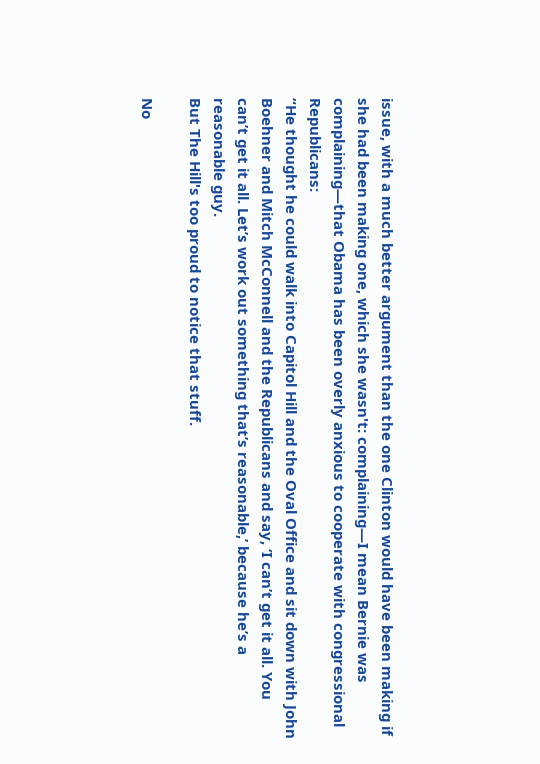issue, with a much better argument than the one Clinton would have been making if she had been making one, which she wasn't: complaining—I mean Bernie was complaining—that Obama has been overly anxious to cooperate with congressional Republicans:
“He thought he could walk into Capitol Hill and the Oval Office and sit down with John Boehner and Mitch McConnell and the Republicans and say, ‘I can’t get it all. You can’t get it all. Let’s work out something that’s reasonable,’ because he’s a reasonable guy.
But The Hill's too proud to notice that stuff.

No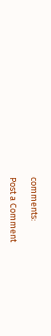comments:

Post a Comment